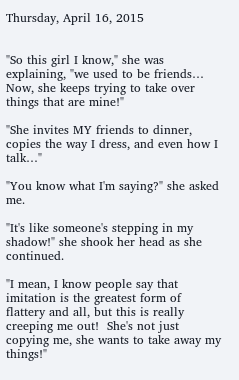Thursday, April 16, 2015


"So this girl I know," she was explaining, "we used to be friends… Now, she keeps trying to take over things that are mine!"

"She invites MY friends to dinner, copies the way I dress, and even how I talk…"

"You know what I'm saying?" she asked me.

"It's like someone's stepping in my shadow!" she shook her head as she continued.

"I mean, I know people say that imitation is the greatest form of flattery and all, but this is really creeping me out!  She's not just copying me, she wants to take away my things!"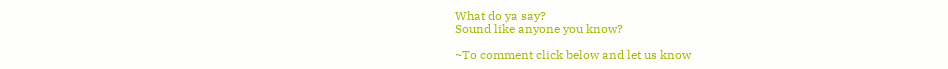What do ya say?
Sound like anyone you know?

~To comment click below and let us know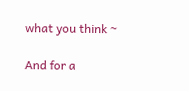what you think ~

And for a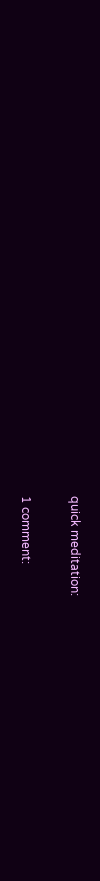quick meditation:

1 comment: